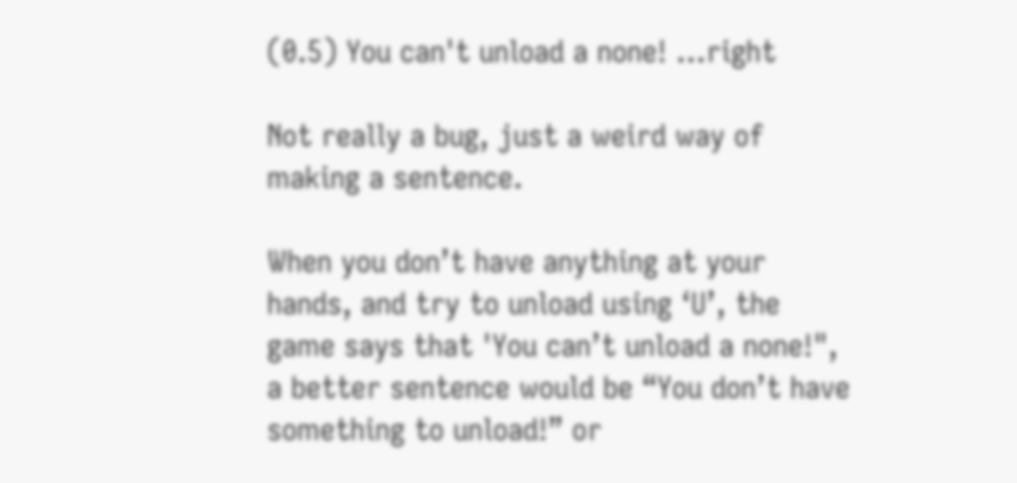(0.5) You can't unload a none! ...right

Not really a bug, just a weird way of making a sentence.

When you don’t have anything at your hands, and try to unload using ‘U’, the game says that 'You can’t unload a none!", a better sentence would be “You don’t have something to unload!” or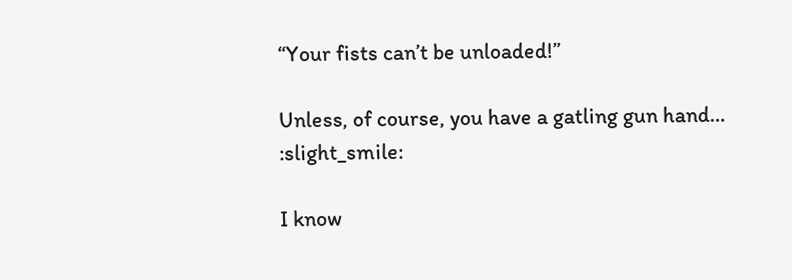“Your fists can’t be unloaded!”

Unless, of course, you have a gatling gun hand… :slight_smile:

I know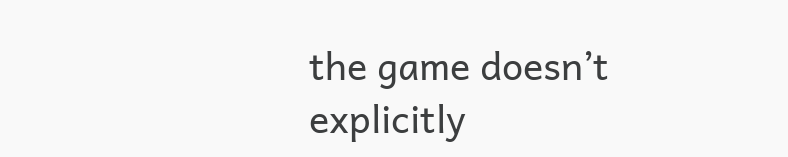the game doesn’t explicitly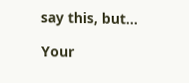say this, but…

Your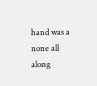hand was a none all along